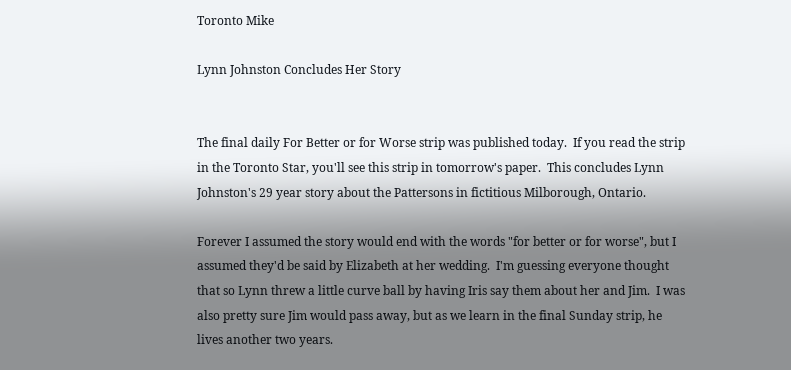Toronto Mike

Lynn Johnston Concludes Her Story


The final daily For Better or for Worse strip was published today.  If you read the strip in the Toronto Star, you'll see this strip in tomorrow's paper.  This concludes Lynn Johnston's 29 year story about the Pattersons in fictitious Milborough, Ontario.

Forever I assumed the story would end with the words "for better or for worse", but I assumed they'd be said by Elizabeth at her wedding.  I'm guessing everyone thought that so Lynn threw a little curve ball by having Iris say them about her and Jim.  I was also pretty sure Jim would pass away, but as we learn in the final Sunday strip, he lives another two years.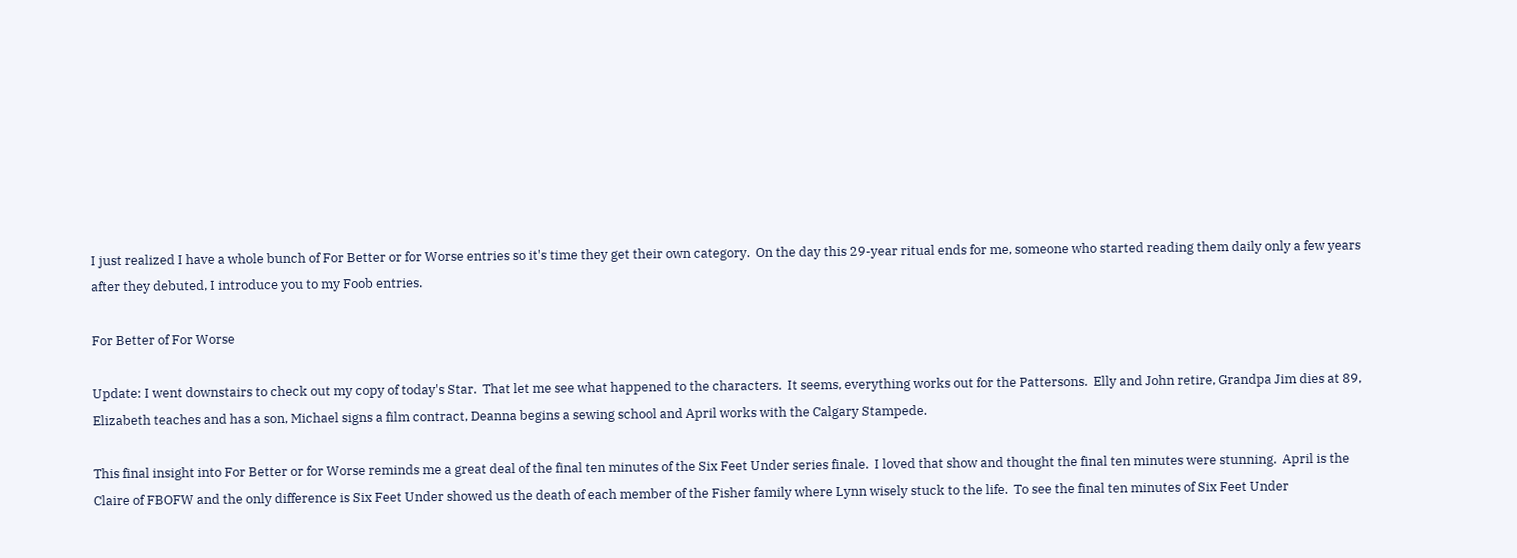I just realized I have a whole bunch of For Better or for Worse entries so it's time they get their own category.  On the day this 29-year ritual ends for me, someone who started reading them daily only a few years after they debuted, I introduce you to my Foob entries.

For Better of For Worse

Update: I went downstairs to check out my copy of today's Star.  That let me see what happened to the characters.  It seems, everything works out for the Pattersons.  Elly and John retire, Grandpa Jim dies at 89, Elizabeth teaches and has a son, Michael signs a film contract, Deanna begins a sewing school and April works with the Calgary Stampede.

This final insight into For Better or for Worse reminds me a great deal of the final ten minutes of the Six Feet Under series finale.  I loved that show and thought the final ten minutes were stunning.  April is the Claire of FBOFW and the only difference is Six Feet Under showed us the death of each member of the Fisher family where Lynn wisely stuck to the life.  To see the final ten minutes of Six Feet Under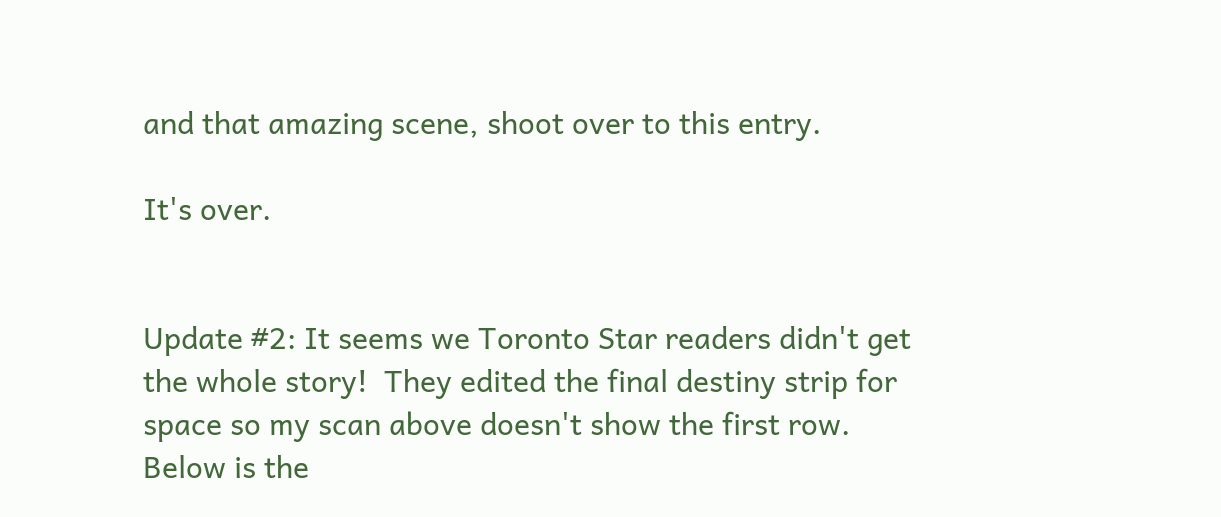and that amazing scene, shoot over to this entry.

It's over.


Update #2: It seems we Toronto Star readers didn't get the whole story!  They edited the final destiny strip for space so my scan above doesn't show the first row.  Below is the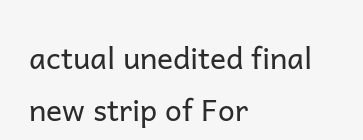actual unedited final new strip of For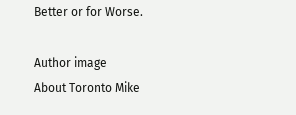Better or for Worse.

Author image
About Toronto Mike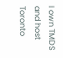I own TMDS and host Toronto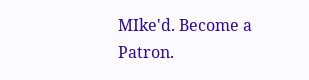MIke'd. Become a Patron.